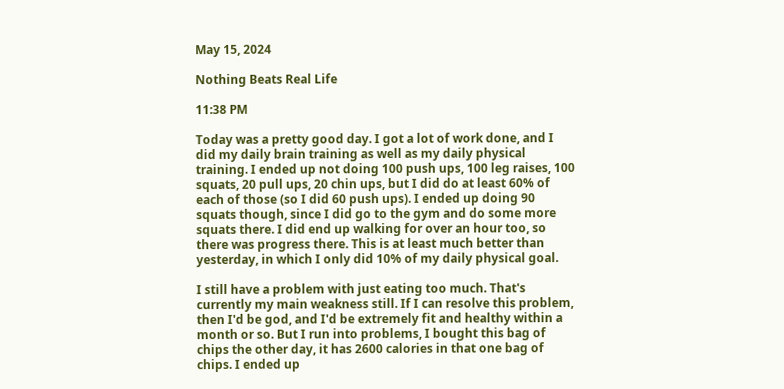May 15, 2024

Nothing Beats Real Life

11:38 PM

Today was a pretty good day. I got a lot of work done, and I did my daily brain training as well as my daily physical training. I ended up not doing 100 push ups, 100 leg raises, 100 squats, 20 pull ups, 20 chin ups, but I did do at least 60% of each of those (so I did 60 push ups). I ended up doing 90 squats though, since I did go to the gym and do some more squats there. I did end up walking for over an hour too, so there was progress there. This is at least much better than yesterday, in which I only did 10% of my daily physical goal.

I still have a problem with just eating too much. That's currently my main weakness still. If I can resolve this problem, then I'd be god, and I'd be extremely fit and healthy within a month or so. But I run into problems, I bought this bag of chips the other day, it has 2600 calories in that one bag of chips. I ended up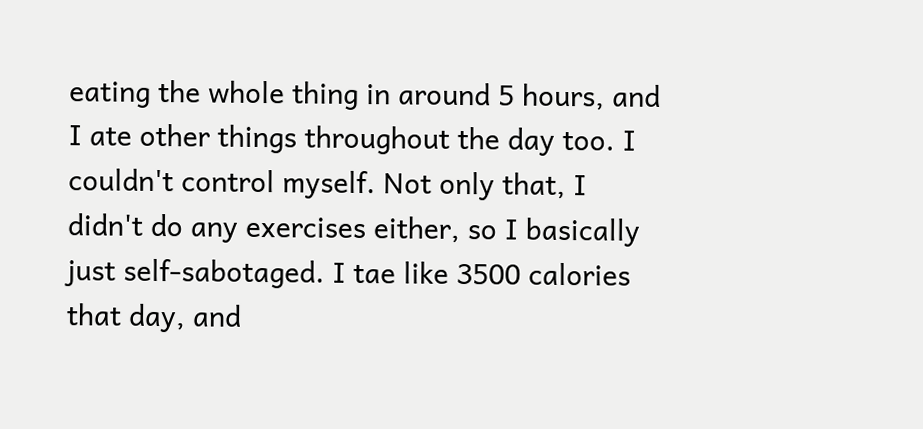eating the whole thing in around 5 hours, and I ate other things throughout the day too. I couldn't control myself. Not only that, I didn't do any exercises either, so I basically just self-sabotaged. I tae like 3500 calories that day, and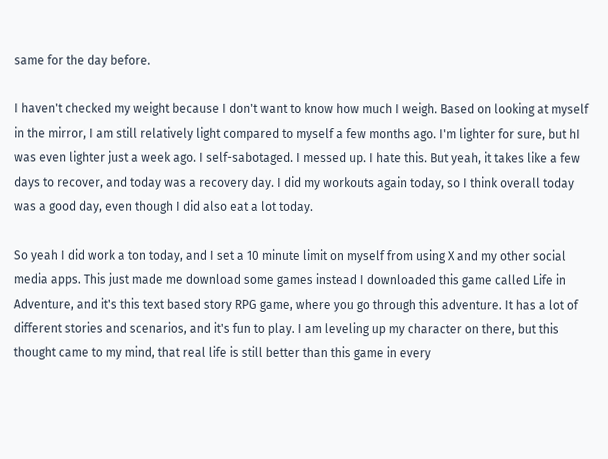same for the day before.

I haven't checked my weight because I don't want to know how much I weigh. Based on looking at myself in the mirror, I am still relatively light compared to myself a few months ago. I'm lighter for sure, but hI was even lighter just a week ago. I self-sabotaged. I messed up. I hate this. But yeah, it takes like a few days to recover, and today was a recovery day. I did my workouts again today, so I think overall today was a good day, even though I did also eat a lot today.

So yeah I did work a ton today, and I set a 10 minute limit on myself from using X and my other social media apps. This just made me download some games instead I downloaded this game called Life in Adventure, and it's this text based story RPG game, where you go through this adventure. It has a lot of different stories and scenarios, and it's fun to play. I am leveling up my character on there, but this thought came to my mind, that real life is still better than this game in every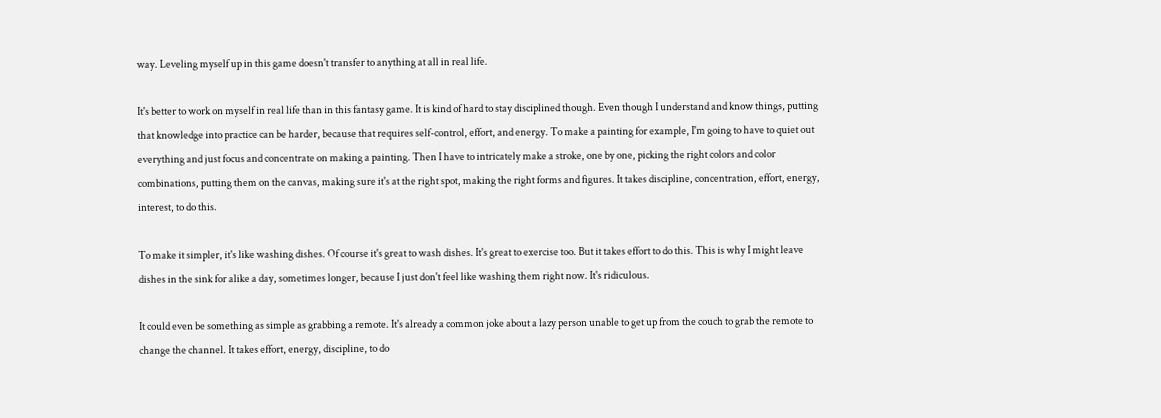way. Leveling myself up in this game doesn't transfer to anything at all in real life.

It's better to work on myself in real life than in this fantasy game. It is kind of hard to stay disciplined though. Even though I understand and know things, putting that knowledge into practice can be harder, because that requires self-control, effort, and energy. To make a painting for example, I'm going to have to quiet out everything and just focus and concentrate on making a painting. Then I have to intricately make a stroke, one by one, picking the right colors and color combinations, putting them on the canvas, making sure it's at the right spot, making the right forms and figures. It takes discipline, concentration, effort, energy, interest, to do this.

To make it simpler, it's like washing dishes. Of course it's great to wash dishes. It's great to exercise too. But it takes effort to do this. This is why I might leave dishes in the sink for alike a day, sometimes longer, because I just don't feel like washing them right now. It's ridiculous.

It could even be something as simple as grabbing a remote. It's already a common joke about a lazy person unable to get up from the couch to grab the remote to change the channel. It takes effort, energy, discipline, to do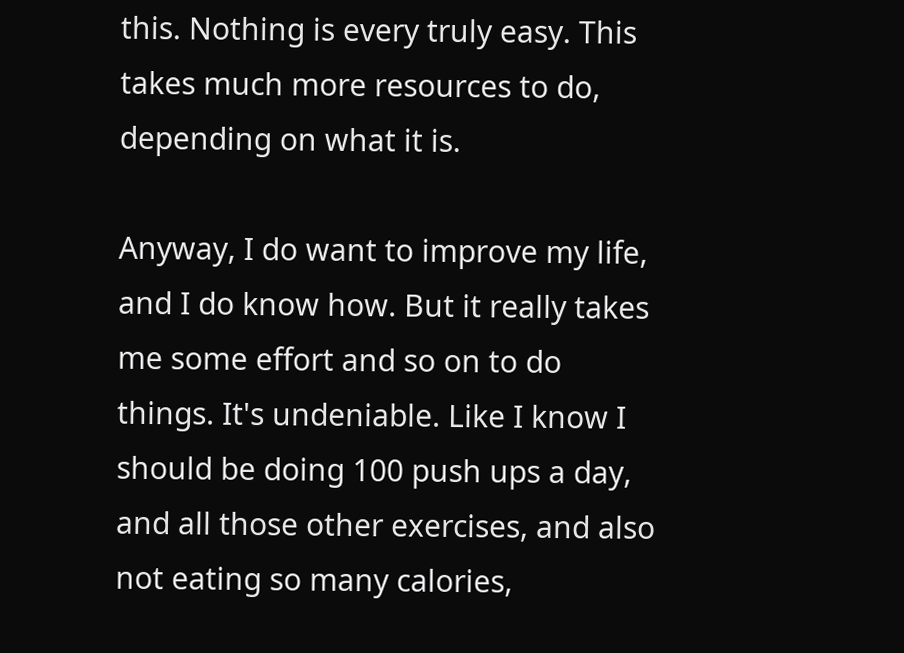this. Nothing is every truly easy. This takes much more resources to do, depending on what it is.

Anyway, I do want to improve my life, and I do know how. But it really takes me some effort and so on to do things. It's undeniable. Like I know I should be doing 100 push ups a day, and all those other exercises, and also not eating so many calories,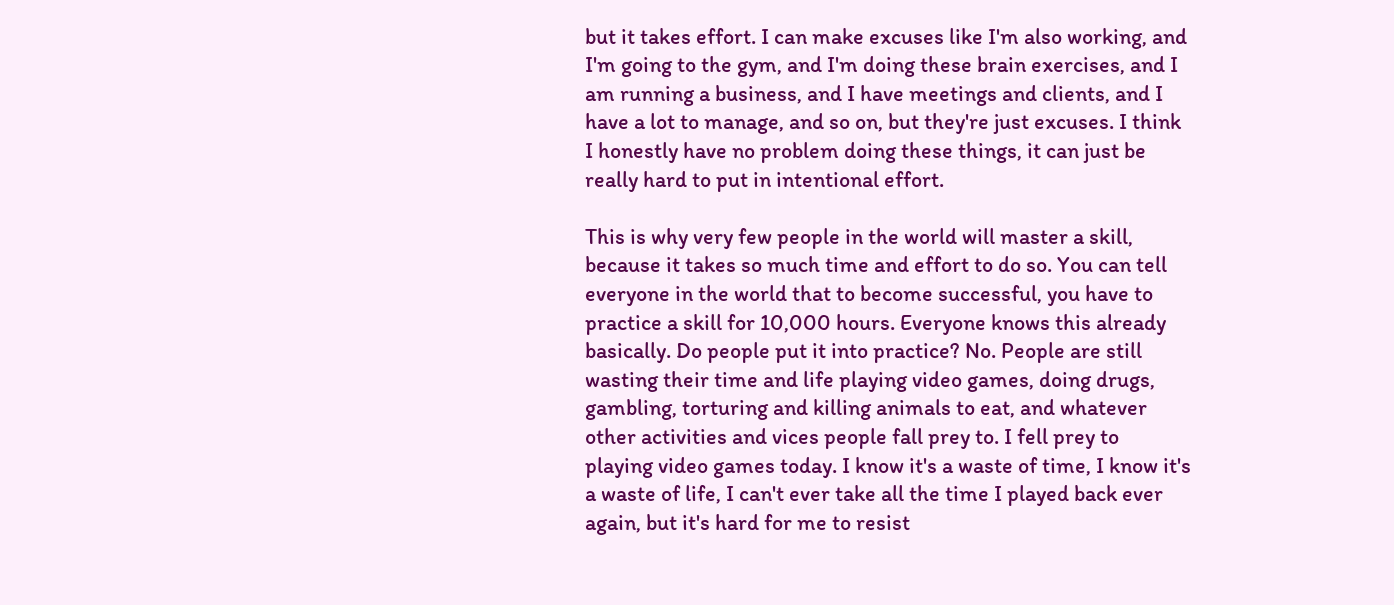but it takes effort. I can make excuses like I'm also working, and I'm going to the gym, and I'm doing these brain exercises, and I am running a business, and I have meetings and clients, and I have a lot to manage, and so on, but they're just excuses. I think I honestly have no problem doing these things, it can just be really hard to put in intentional effort.

This is why very few people in the world will master a skill, because it takes so much time and effort to do so. You can tell everyone in the world that to become successful, you have to practice a skill for 10,000 hours. Everyone knows this already basically. Do people put it into practice? No. People are still wasting their time and life playing video games, doing drugs, gambling, torturing and killing animals to eat, and whatever other activities and vices people fall prey to. I fell prey to playing video games today. I know it's a waste of time, I know it's a waste of life, I can't ever take all the time I played back ever again, but it's hard for me to resist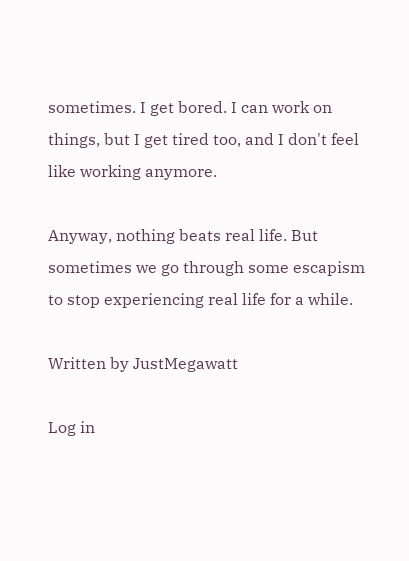sometimes. I get bored. I can work on things, but I get tired too, and I don't feel like working anymore.

Anyway, nothing beats real life. But sometimes we go through some escapism to stop experiencing real life for a while.

Written by JustMegawatt

Log in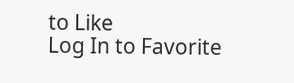to Like
Log In to Favorite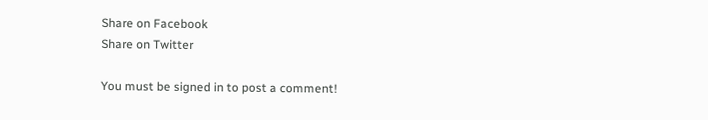Share on Facebook
Share on Twitter

You must be signed in to post a comment!